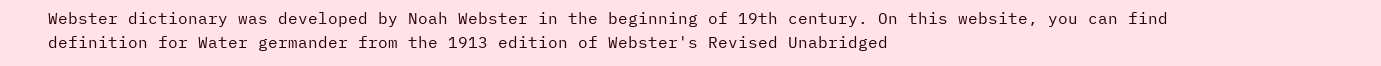Webster dictionary was developed by Noah Webster in the beginning of 19th century. On this website, you can find definition for Water germander from the 1913 edition of Webster's Revised Unabridged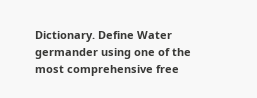Dictionary. Define Water germander using one of the most comprehensive free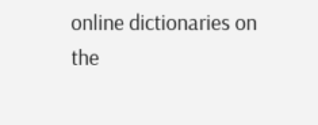online dictionaries on the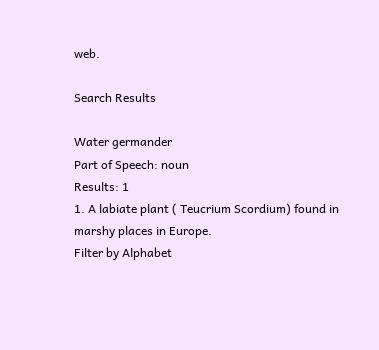web.

Search Results

Water germander
Part of Speech: noun
Results: 1
1. A labiate plant ( Teucrium Scordium) found in marshy places in Europe.
Filter by Alphabet